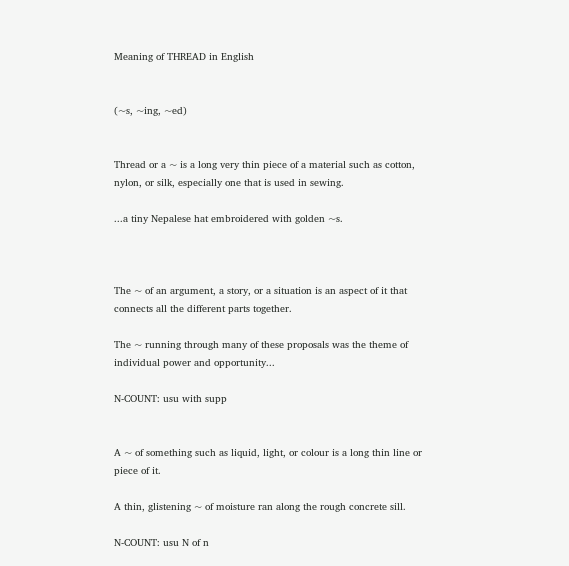Meaning of THREAD in English


(~s, ~ing, ~ed)


Thread or a ~ is a long very thin piece of a material such as cotton, nylon, or silk, especially one that is used in sewing.

...a tiny Nepalese hat embroidered with golden ~s.



The ~ of an argument, a story, or a situation is an aspect of it that connects all the different parts together.

The ~ running through many of these proposals was the theme of individual power and opportunity...

N-COUNT: usu with supp


A ~ of something such as liquid, light, or colour is a long thin line or piece of it.

A thin, glistening ~ of moisture ran along the rough concrete sill.

N-COUNT: usu N of n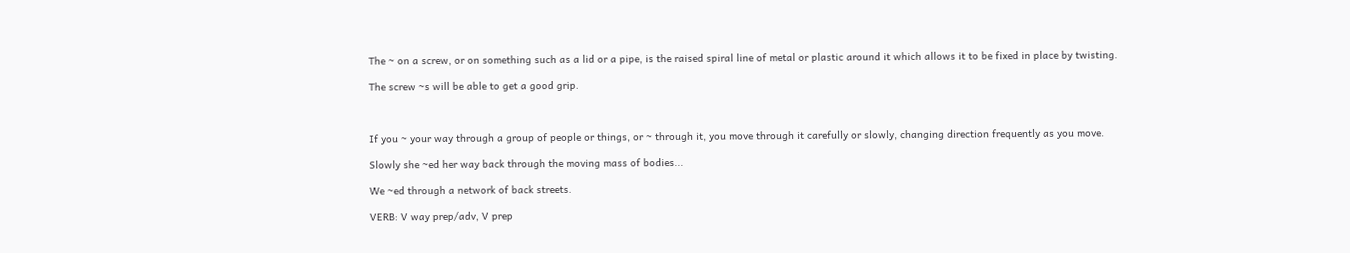The ~ on a screw, or on something such as a lid or a pipe, is the raised spiral line of metal or plastic around it which allows it to be fixed in place by twisting.

The screw ~s will be able to get a good grip.



If you ~ your way through a group of people or things, or ~ through it, you move through it carefully or slowly, changing direction frequently as you move.

Slowly she ~ed her way back through the moving mass of bodies...

We ~ed through a network of back streets.

VERB: V way prep/adv, V prep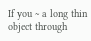If you ~ a long thin object through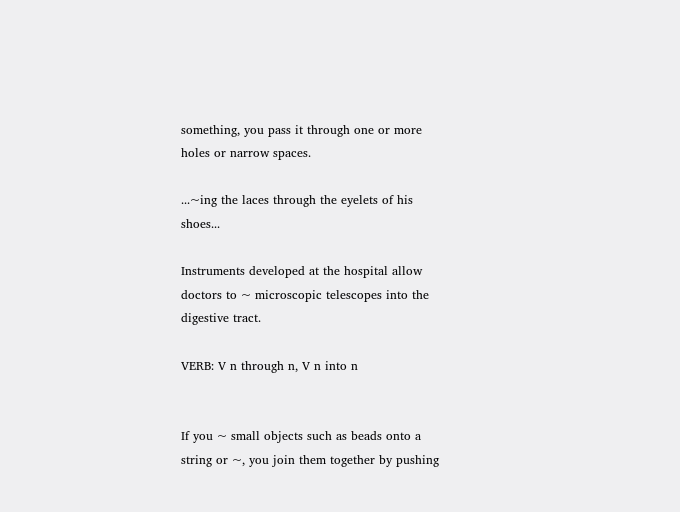something, you pass it through one or more holes or narrow spaces.

...~ing the laces through the eyelets of his shoes...

Instruments developed at the hospital allow doctors to ~ microscopic telescopes into the digestive tract.

VERB: V n through n, V n into n


If you ~ small objects such as beads onto a string or ~, you join them together by pushing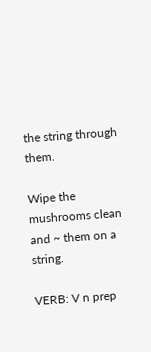the string through them.

Wipe the mushrooms clean and ~ them on a string.

VERB: V n prep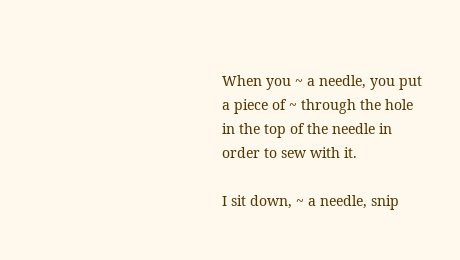When you ~ a needle, you put a piece of ~ through the hole in the top of the needle in order to sew with it.

I sit down, ~ a needle, snip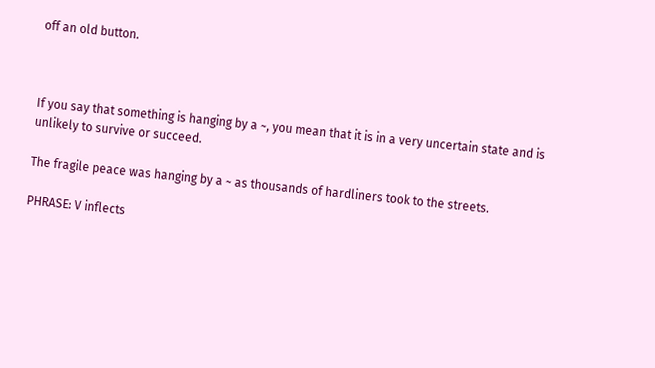off an old button.



If you say that something is hanging by a ~, you mean that it is in a very uncertain state and is unlikely to survive or succeed.

The fragile peace was hanging by a ~ as thousands of hardliners took to the streets.

PHRASE: V inflects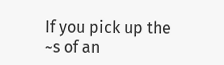If you pick up the ~s of an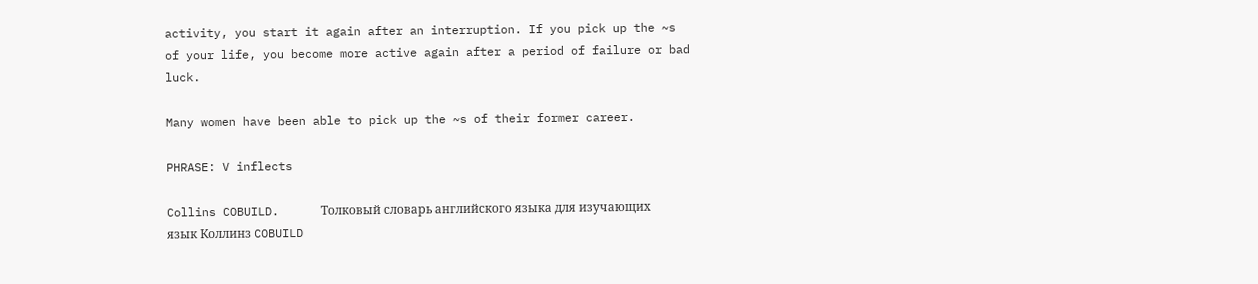activity, you start it again after an interruption. If you pick up the ~s of your life, you become more active again after a period of failure or bad luck.

Many women have been able to pick up the ~s of their former career.

PHRASE: V inflects

Collins COBUILD.      Толковый словарь английского языка для изучающих язык Коллинз COBUILD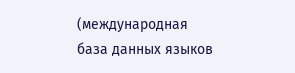(международная база данных языков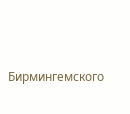Бирмингемского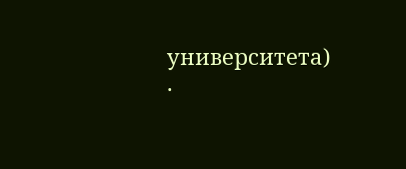университета) .